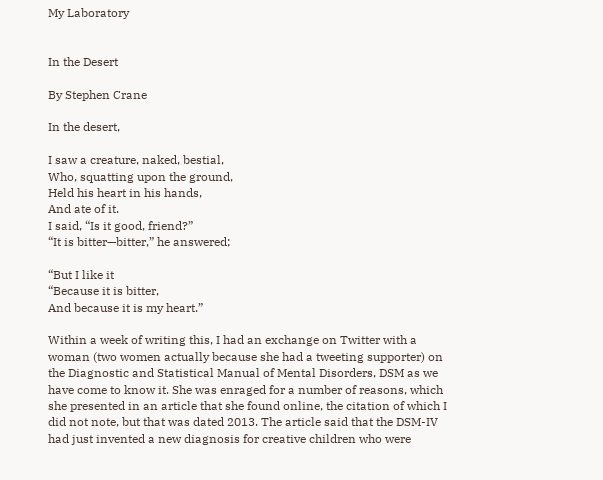My Laboratory


In the Desert

By Stephen Crane

In the desert,

I saw a creature, naked, bestial,
Who, squatting upon the ground,
Held his heart in his hands,
And ate of it.
I said, “Is it good, friend?”
“It is bitter—bitter,” he answered;

“But I like it
“Because it is bitter,
And because it is my heart.”

Within a week of writing this, I had an exchange on Twitter with a woman (two women actually because she had a tweeting supporter) on the Diagnostic and Statistical Manual of Mental Disorders, DSM as we have come to know it. She was enraged for a number of reasons, which she presented in an article that she found online, the citation of which I did not note, but that was dated 2013. The article said that the DSM-IV had just invented a new diagnosis for creative children who were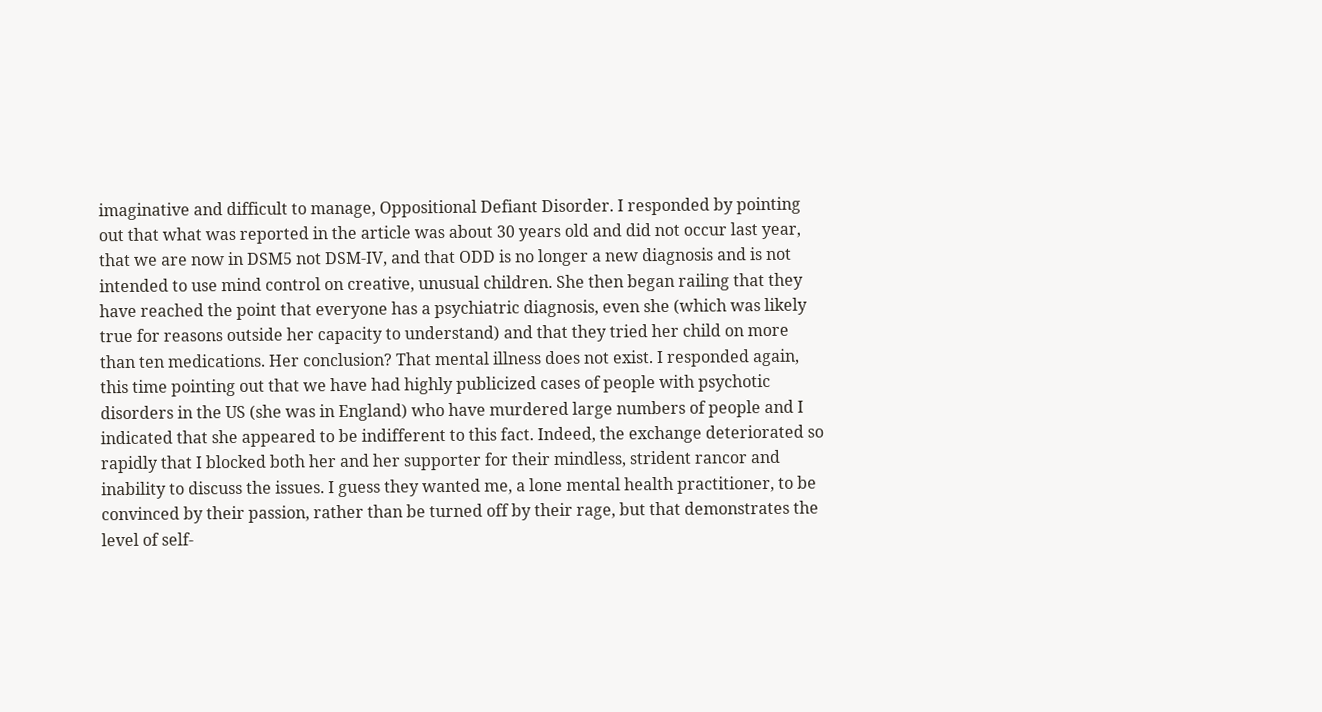imaginative and difficult to manage, Oppositional Defiant Disorder. I responded by pointing out that what was reported in the article was about 30 years old and did not occur last year, that we are now in DSM5 not DSM-IV, and that ODD is no longer a new diagnosis and is not intended to use mind control on creative, unusual children. She then began railing that they have reached the point that everyone has a psychiatric diagnosis, even she (which was likely true for reasons outside her capacity to understand) and that they tried her child on more than ten medications. Her conclusion? That mental illness does not exist. I responded again, this time pointing out that we have had highly publicized cases of people with psychotic disorders in the US (she was in England) who have murdered large numbers of people and I indicated that she appeared to be indifferent to this fact. Indeed, the exchange deteriorated so rapidly that I blocked both her and her supporter for their mindless, strident rancor and inability to discuss the issues. I guess they wanted me, a lone mental health practitioner, to be convinced by their passion, rather than be turned off by their rage, but that demonstrates the level of self-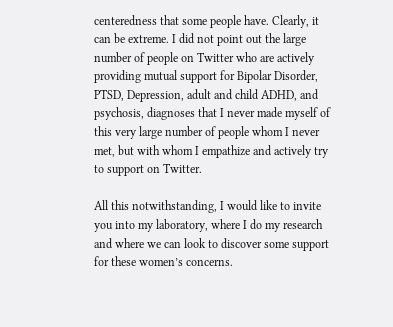centeredness that some people have. Clearly, it can be extreme. I did not point out the large number of people on Twitter who are actively providing mutual support for Bipolar Disorder, PTSD, Depression, adult and child ADHD, and psychosis, diagnoses that I never made myself of this very large number of people whom I never met, but with whom I empathize and actively try to support on Twitter.

All this notwithstanding, I would like to invite you into my laboratory, where I do my research and where we can look to discover some support for these women’s concerns.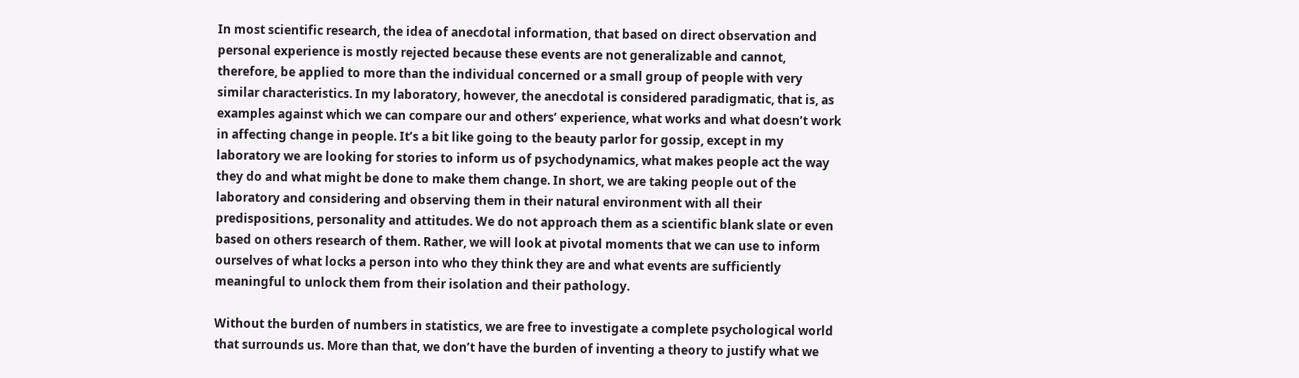In most scientific research, the idea of anecdotal information, that based on direct observation and personal experience is mostly rejected because these events are not generalizable and cannot, therefore, be applied to more than the individual concerned or a small group of people with very similar characteristics. In my laboratory, however, the anecdotal is considered paradigmatic, that is, as examples against which we can compare our and others’ experience, what works and what doesn’t work in affecting change in people. It’s a bit like going to the beauty parlor for gossip, except in my laboratory we are looking for stories to inform us of psychodynamics, what makes people act the way they do and what might be done to make them change. In short, we are taking people out of the laboratory and considering and observing them in their natural environment with all their predispositions, personality and attitudes. We do not approach them as a scientific blank slate or even based on others research of them. Rather, we will look at pivotal moments that we can use to inform ourselves of what locks a person into who they think they are and what events are sufficiently meaningful to unlock them from their isolation and their pathology.

Without the burden of numbers in statistics, we are free to investigate a complete psychological world that surrounds us. More than that, we don’t have the burden of inventing a theory to justify what we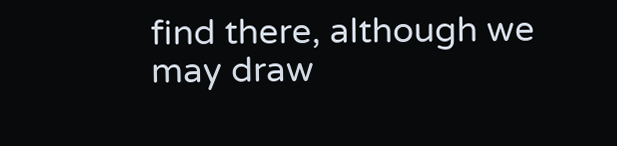find there, although we may draw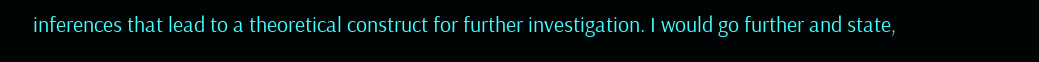inferences that lead to a theoretical construct for further investigation. I would go further and state,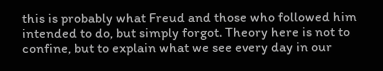this is probably what Freud and those who followed him intended to do, but simply forgot. Theory here is not to confine, but to explain what we see every day in our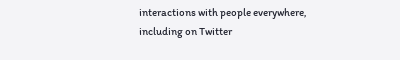interactions with people everywhere, including on Twitter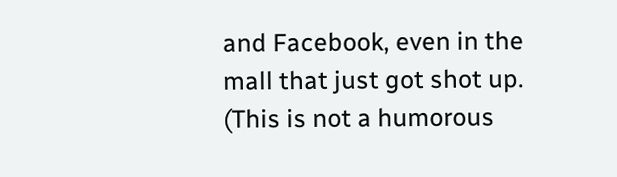and Facebook, even in the mall that just got shot up. (This is not a humorous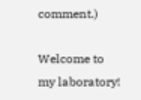comment.)

Welcome to my laboratory!